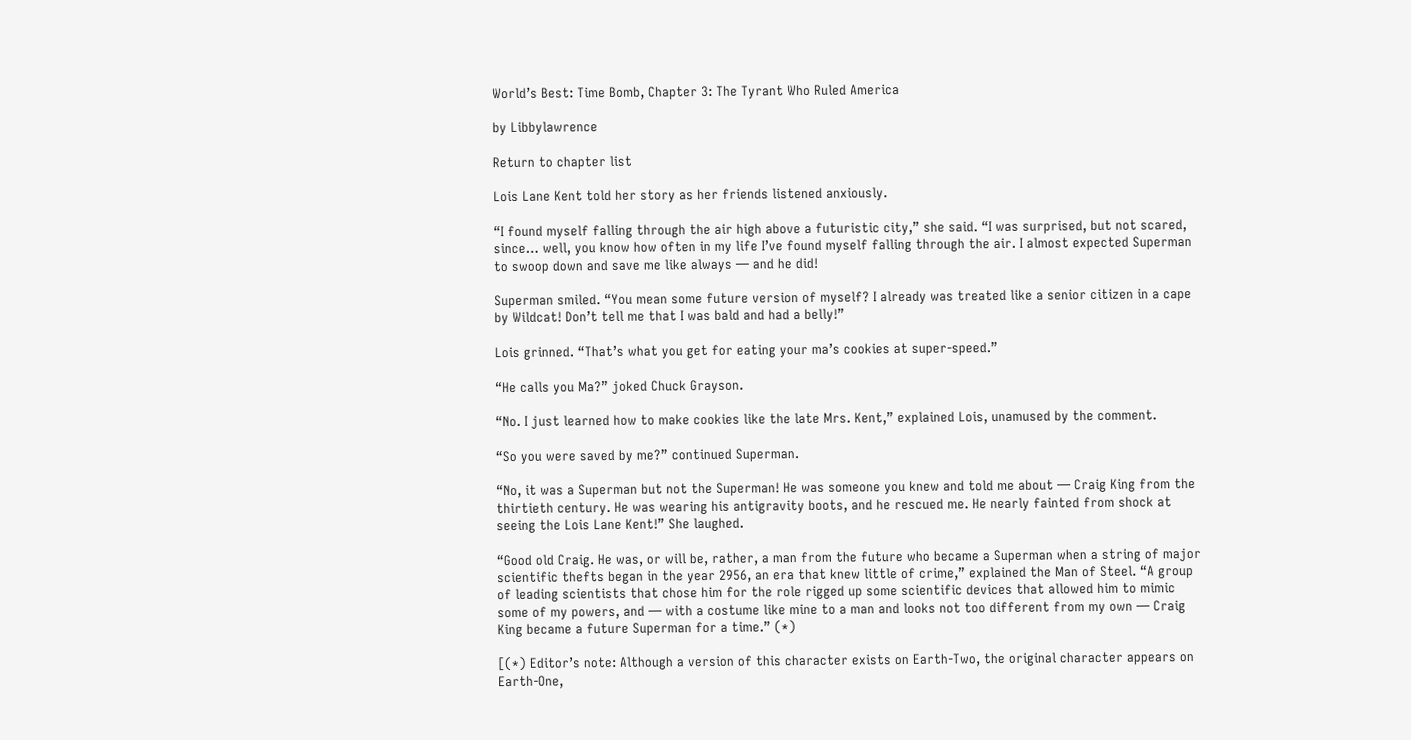World’s Best: Time Bomb, Chapter 3: The Tyrant Who Ruled America

by Libbylawrence

Return to chapter list

Lois Lane Kent told her story as her friends listened anxiously.

“I found myself falling through the air high above a futuristic city,” she said. “I was surprised, but not scared, since… well, you know how often in my life I’ve found myself falling through the air. I almost expected Superman to swoop down and save me like always — and he did!

Superman smiled. “You mean some future version of myself? I already was treated like a senior citizen in a cape by Wildcat! Don’t tell me that I was bald and had a belly!”

Lois grinned. “That’s what you get for eating your ma’s cookies at super-speed.”

“He calls you Ma?” joked Chuck Grayson.

“No. I just learned how to make cookies like the late Mrs. Kent,” explained Lois, unamused by the comment.

“So you were saved by me?” continued Superman.

“No, it was a Superman but not the Superman! He was someone you knew and told me about — Craig King from the thirtieth century. He was wearing his antigravity boots, and he rescued me. He nearly fainted from shock at seeing the Lois Lane Kent!” She laughed.

“Good old Craig. He was, or will be, rather, a man from the future who became a Superman when a string of major scientific thefts began in the year 2956, an era that knew little of crime,” explained the Man of Steel. “A group of leading scientists that chose him for the role rigged up some scientific devices that allowed him to mimic some of my powers, and — with a costume like mine to a man and looks not too different from my own — Craig King became a future Superman for a time.” (*)

[(*) Editor’s note: Although a version of this character exists on Earth-Two, the original character appears on Earth-One,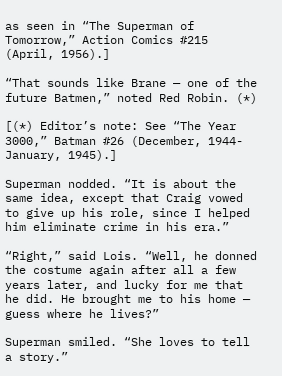as seen in “The Superman of Tomorrow,” Action Comics #215 (April, 1956).]

“That sounds like Brane — one of the future Batmen,” noted Red Robin. (*)

[(*) Editor’s note: See “The Year 3000,” Batman #26 (December, 1944-January, 1945).]

Superman nodded. “It is about the same idea, except that Craig vowed to give up his role, since I helped him eliminate crime in his era.”

“Right,” said Lois. “Well, he donned the costume again after all a few years later, and lucky for me that he did. He brought me to his home — guess where he lives?”

Superman smiled. “She loves to tell a story.”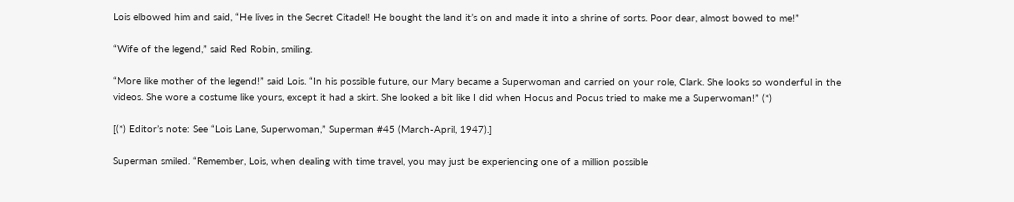Lois elbowed him and said, “He lives in the Secret Citadel! He bought the land it’s on and made it into a shrine of sorts. Poor dear, almost bowed to me!”

“Wife of the legend,” said Red Robin, smiling.

“More like mother of the legend!” said Lois. “In his possible future, our Mary became a Superwoman and carried on your role, Clark. She looks so wonderful in the videos. She wore a costume like yours, except it had a skirt. She looked a bit like I did when Hocus and Pocus tried to make me a Superwoman!” (*)

[(*) Editor’s note: See “Lois Lane, Superwoman,” Superman #45 (March-April, 1947).]

Superman smiled. “Remember, Lois, when dealing with time travel, you may just be experiencing one of a million possible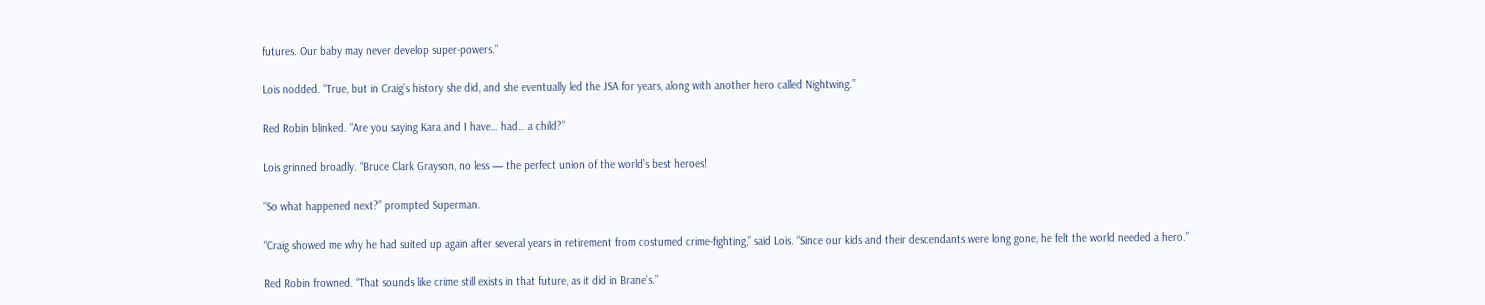futures. Our baby may never develop super-powers.”

Lois nodded. “True, but in Craig’s history she did, and she eventually led the JSA for years, along with another hero called Nightwing.”

Red Robin blinked. “Are you saying Kara and I have… had… a child?”

Lois grinned broadly. “Bruce Clark Grayson, no less — the perfect union of the world’s best heroes!

“So what happened next?” prompted Superman.

“Craig showed me why he had suited up again after several years in retirement from costumed crime-fighting,” said Lois. “Since our kids and their descendants were long gone, he felt the world needed a hero.”

Red Robin frowned. “That sounds like crime still exists in that future, as it did in Brane’s.”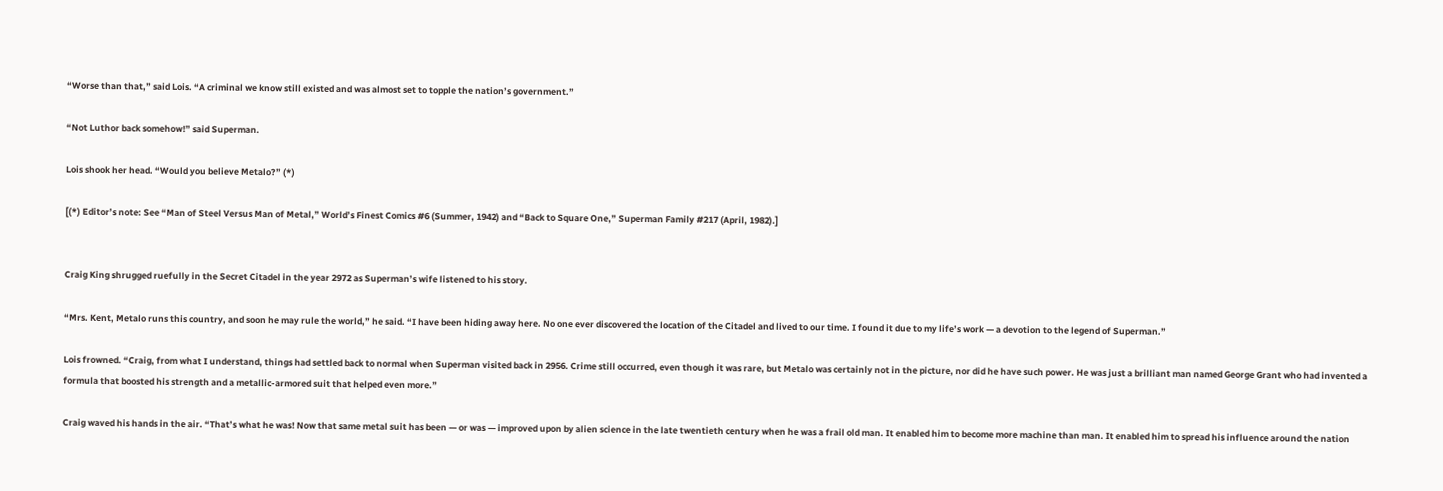“Worse than that,” said Lois. “A criminal we know still existed and was almost set to topple the nation’s government.”

“Not Luthor back somehow!” said Superman.

Lois shook her head. “Would you believe Metalo?” (*)

[(*) Editor’s note: See “Man of Steel Versus Man of Metal,” World’s Finest Comics #6 (Summer, 1942) and “Back to Square One,” Superman Family #217 (April, 1982).]


Craig King shrugged ruefully in the Secret Citadel in the year 2972 as Superman’s wife listened to his story.

“Mrs. Kent, Metalo runs this country, and soon he may rule the world,” he said. “I have been hiding away here. No one ever discovered the location of the Citadel and lived to our time. I found it due to my life’s work — a devotion to the legend of Superman.”

Lois frowned. “Craig, from what I understand, things had settled back to normal when Superman visited back in 2956. Crime still occurred, even though it was rare, but Metalo was certainly not in the picture, nor did he have such power. He was just a brilliant man named George Grant who had invented a formula that boosted his strength and a metallic-armored suit that helped even more.”

Craig waved his hands in the air. “That’s what he was! Now that same metal suit has been — or was — improved upon by alien science in the late twentieth century when he was a frail old man. It enabled him to become more machine than man. It enabled him to spread his influence around the nation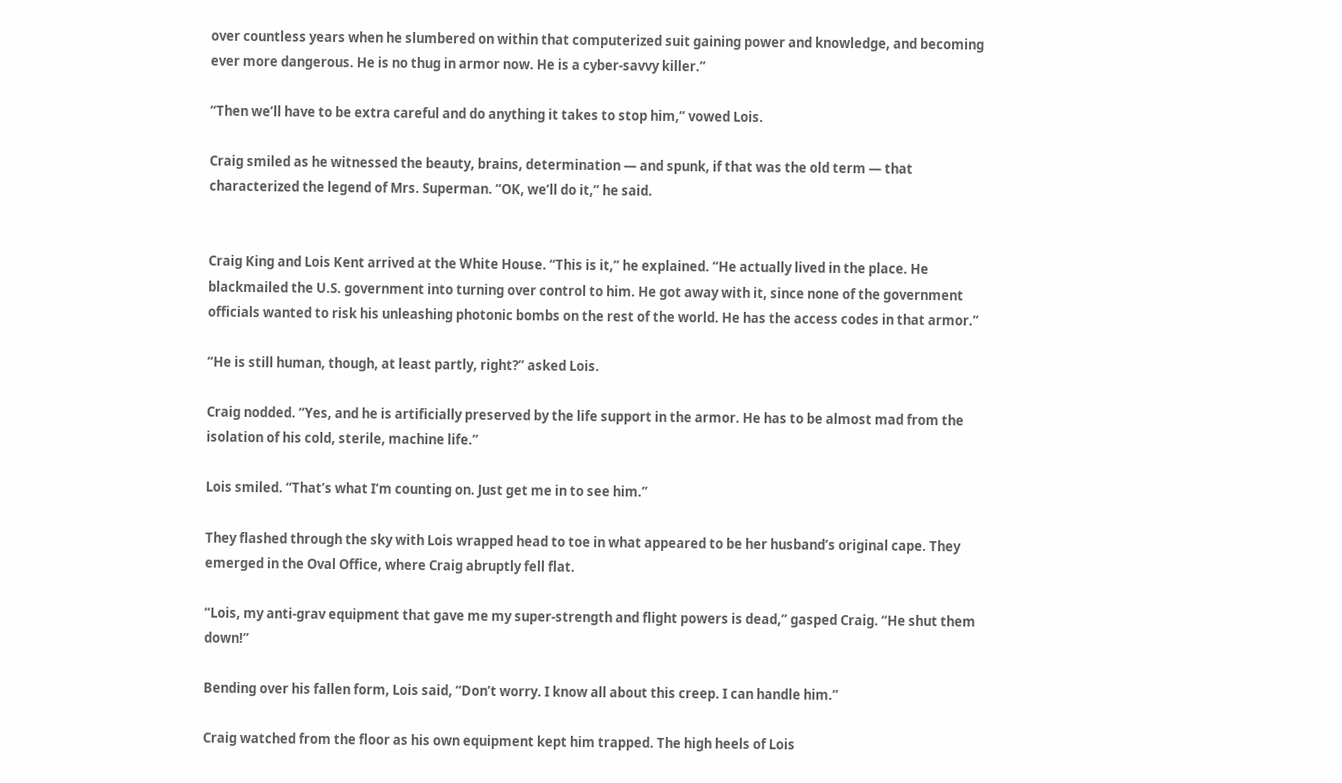over countless years when he slumbered on within that computerized suit gaining power and knowledge, and becoming ever more dangerous. He is no thug in armor now. He is a cyber-savvy killer.”

“Then we’ll have to be extra careful and do anything it takes to stop him,” vowed Lois.

Craig smiled as he witnessed the beauty, brains, determination — and spunk, if that was the old term — that characterized the legend of Mrs. Superman. “OK, we’ll do it,” he said.


Craig King and Lois Kent arrived at the White House. “This is it,” he explained. “He actually lived in the place. He blackmailed the U.S. government into turning over control to him. He got away with it, since none of the government officials wanted to risk his unleashing photonic bombs on the rest of the world. He has the access codes in that armor.”

“He is still human, though, at least partly, right?” asked Lois.

Craig nodded. “Yes, and he is artificially preserved by the life support in the armor. He has to be almost mad from the isolation of his cold, sterile, machine life.”

Lois smiled. “That’s what I’m counting on. Just get me in to see him.”

They flashed through the sky with Lois wrapped head to toe in what appeared to be her husband’s original cape. They emerged in the Oval Office, where Craig abruptly fell flat.

“Lois, my anti-grav equipment that gave me my super-strength and flight powers is dead,” gasped Craig. “He shut them down!”

Bending over his fallen form, Lois said, “Don’t worry. I know all about this creep. I can handle him.”

Craig watched from the floor as his own equipment kept him trapped. The high heels of Lois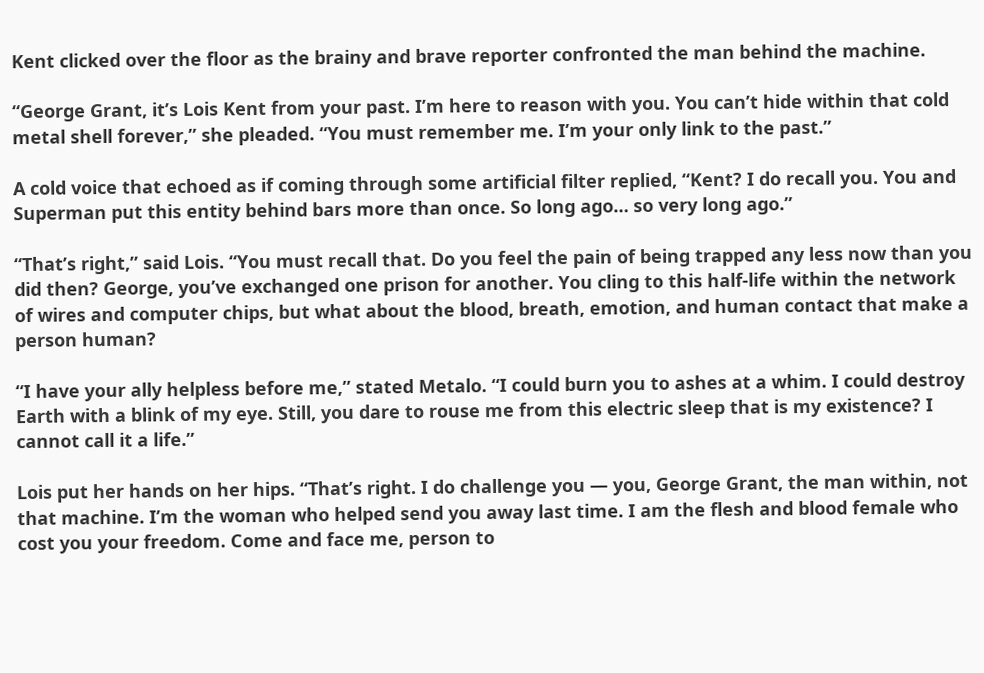Kent clicked over the floor as the brainy and brave reporter confronted the man behind the machine.

“George Grant, it’s Lois Kent from your past. I’m here to reason with you. You can’t hide within that cold metal shell forever,” she pleaded. “You must remember me. I’m your only link to the past.”

A cold voice that echoed as if coming through some artificial filter replied, “Kent? I do recall you. You and Superman put this entity behind bars more than once. So long ago… so very long ago.”

“That’s right,” said Lois. “You must recall that. Do you feel the pain of being trapped any less now than you did then? George, you’ve exchanged one prison for another. You cling to this half-life within the network of wires and computer chips, but what about the blood, breath, emotion, and human contact that make a person human?

“I have your ally helpless before me,” stated Metalo. “I could burn you to ashes at a whim. I could destroy Earth with a blink of my eye. Still, you dare to rouse me from this electric sleep that is my existence? I cannot call it a life.”

Lois put her hands on her hips. “That’s right. I do challenge you — you, George Grant, the man within, not that machine. I’m the woman who helped send you away last time. I am the flesh and blood female who cost you your freedom. Come and face me, person to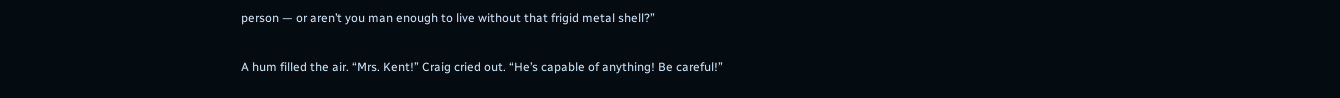person — or aren’t you man enough to live without that frigid metal shell?”

A hum filled the air. “Mrs. Kent!” Craig cried out. “He’s capable of anything! Be careful!”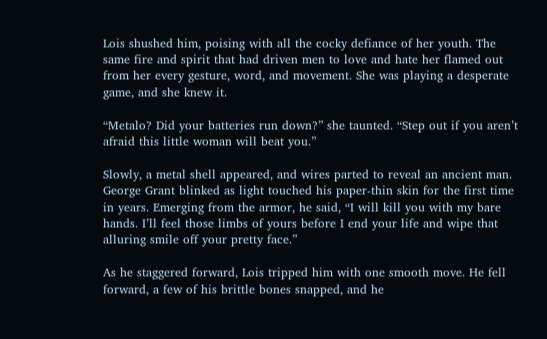Lois shushed him, poising with all the cocky defiance of her youth. The same fire and spirit that had driven men to love and hate her flamed out from her every gesture, word, and movement. She was playing a desperate game, and she knew it.

“Metalo? Did your batteries run down?” she taunted. “Step out if you aren’t afraid this little woman will beat you.”

Slowly, a metal shell appeared, and wires parted to reveal an ancient man. George Grant blinked as light touched his paper-thin skin for the first time in years. Emerging from the armor, he said, “I will kill you with my bare hands. I’ll feel those limbs of yours before I end your life and wipe that alluring smile off your pretty face.”

As he staggered forward, Lois tripped him with one smooth move. He fell forward, a few of his brittle bones snapped, and he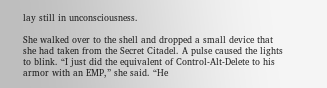lay still in unconsciousness.

She walked over to the shell and dropped a small device that she had taken from the Secret Citadel. A pulse caused the lights to blink. “I just did the equivalent of Control-Alt-Delete to his armor with an EMP,” she said. “He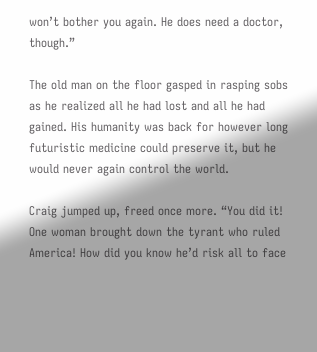won’t bother you again. He does need a doctor, though.”

The old man on the floor gasped in rasping sobs as he realized all he had lost and all he had gained. His humanity was back for however long futuristic medicine could preserve it, but he would never again control the world.

Craig jumped up, freed once more. “You did it! One woman brought down the tyrant who ruled America! How did you know he’d risk all to face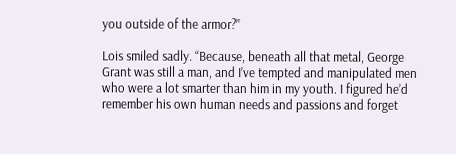you outside of the armor?”

Lois smiled sadly. “Because, beneath all that metal, George Grant was still a man, and I’ve tempted and manipulated men who were a lot smarter than him in my youth. I figured he’d remember his own human needs and passions and forget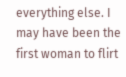everything else. I may have been the first woman to flirt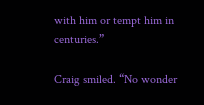with him or tempt him in centuries.”

Craig smiled. “No wonder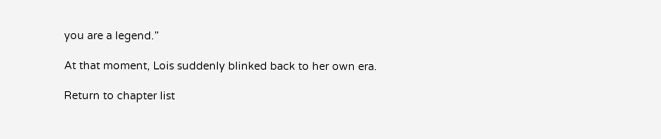you are a legend.”

At that moment, Lois suddenly blinked back to her own era.

Return to chapter list